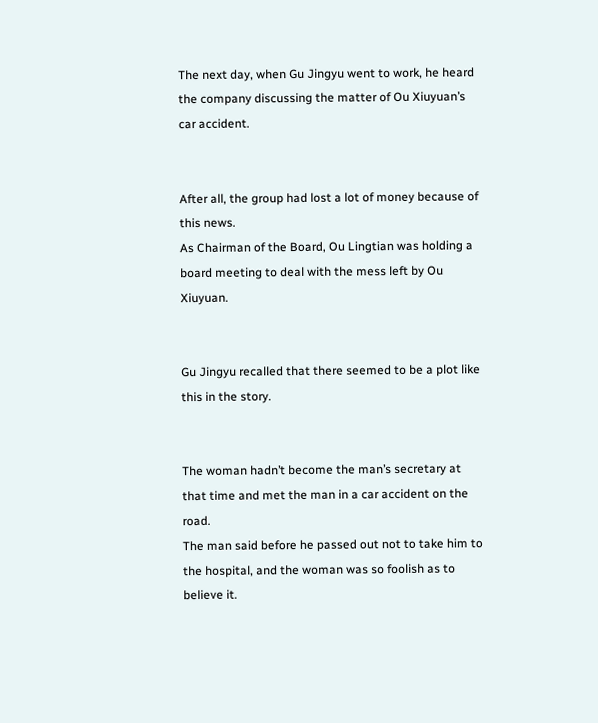The next day, when Gu Jingyu went to work, he heard the company discussing the matter of Ou Xiuyuan’s car accident.


After all, the group had lost a lot of money because of this news.
As Chairman of the Board, Ou Lingtian was holding a board meeting to deal with the mess left by Ou Xiuyuan.


Gu Jingyu recalled that there seemed to be a plot like this in the story.


The woman hadn’t become the man’s secretary at that time and met the man in a car accident on the road.
The man said before he passed out not to take him to the hospital, and the woman was so foolish as to believe it.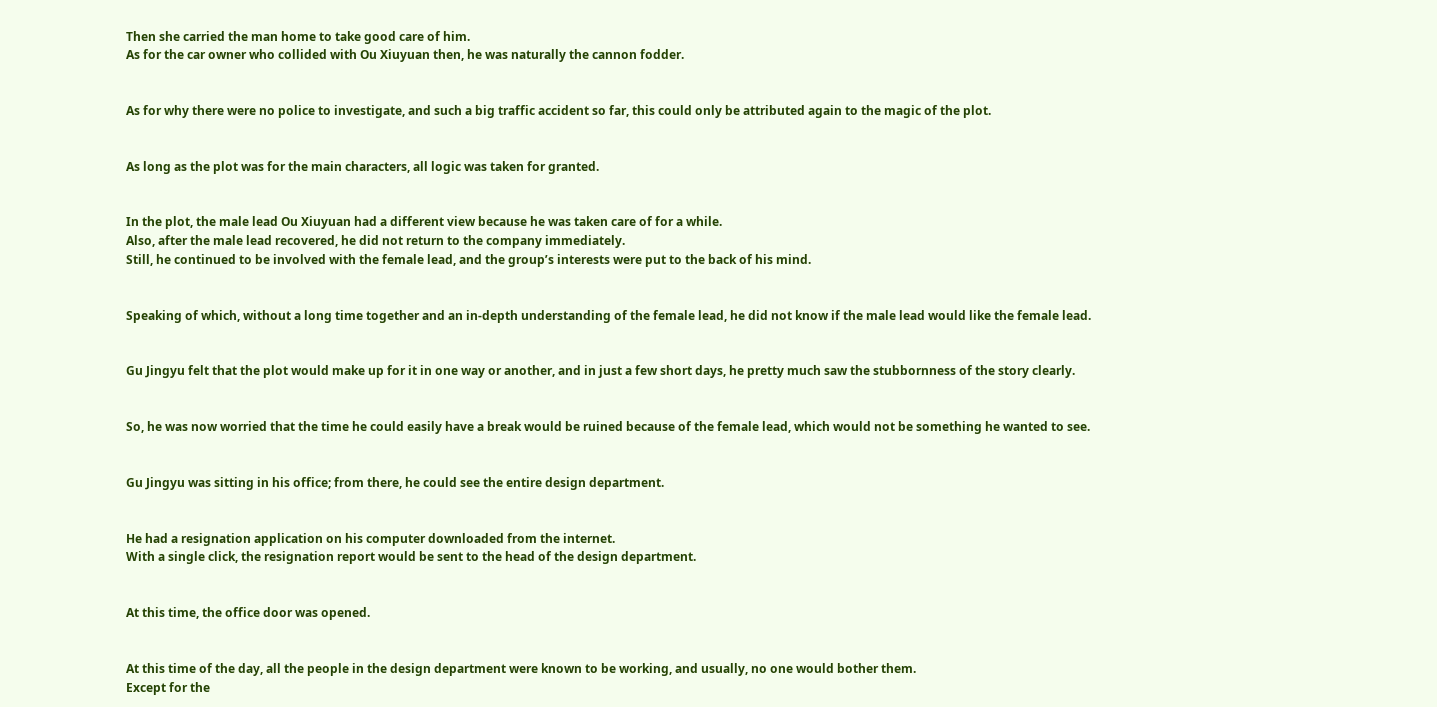Then she carried the man home to take good care of him.
As for the car owner who collided with Ou Xiuyuan then, he was naturally the cannon fodder.


As for why there were no police to investigate, and such a big traffic accident so far, this could only be attributed again to the magic of the plot.


As long as the plot was for the main characters, all logic was taken for granted.


In the plot, the male lead Ou Xiuyuan had a different view because he was taken care of for a while.
Also, after the male lead recovered, he did not return to the company immediately.
Still, he continued to be involved with the female lead, and the group’s interests were put to the back of his mind.


Speaking of which, without a long time together and an in-depth understanding of the female lead, he did not know if the male lead would like the female lead.


Gu Jingyu felt that the plot would make up for it in one way or another, and in just a few short days, he pretty much saw the stubbornness of the story clearly.


So, he was now worried that the time he could easily have a break would be ruined because of the female lead, which would not be something he wanted to see.


Gu Jingyu was sitting in his office; from there, he could see the entire design department.


He had a resignation application on his computer downloaded from the internet.
With a single click, the resignation report would be sent to the head of the design department.


At this time, the office door was opened.


At this time of the day, all the people in the design department were known to be working, and usually, no one would bother them.
Except for the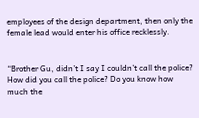employees of the design department, then only the female lead would enter his office recklessly.


“Brother Gu, didn’t I say I couldn’t call the police? How did you call the police? Do you know how much the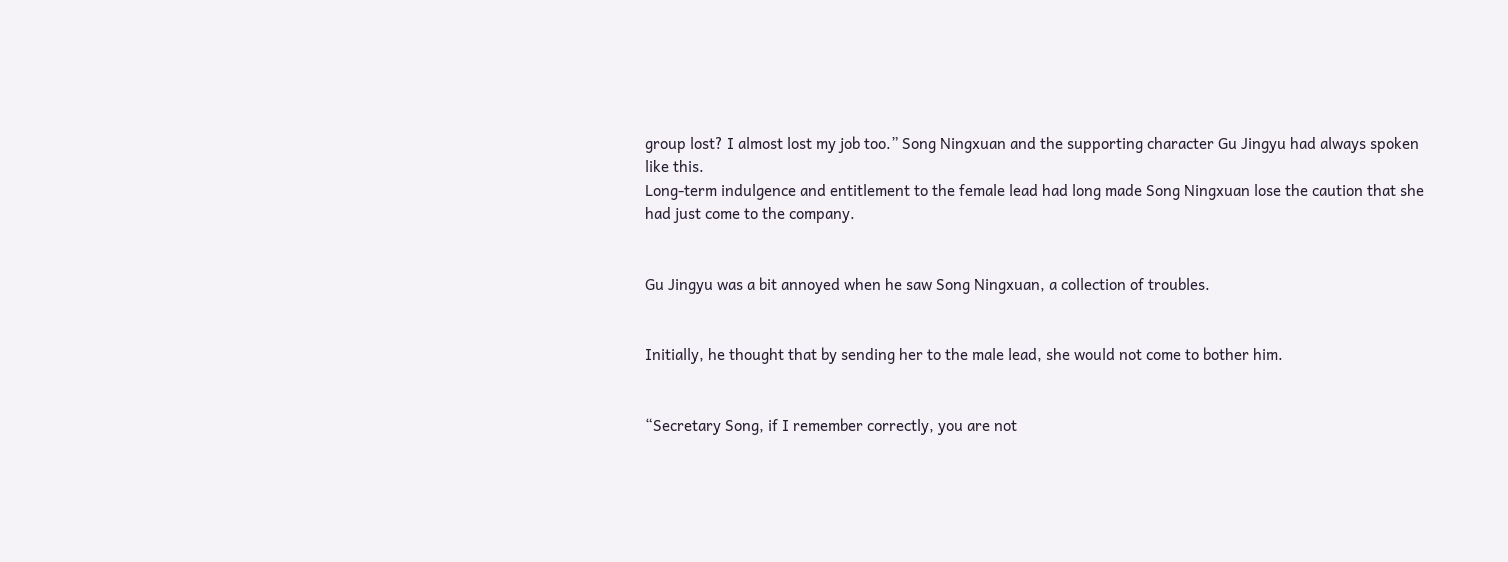group lost? I almost lost my job too.” Song Ningxuan and the supporting character Gu Jingyu had always spoken like this.
Long-term indulgence and entitlement to the female lead had long made Song Ningxuan lose the caution that she had just come to the company.


Gu Jingyu was a bit annoyed when he saw Song Ningxuan, a collection of troubles.


Initially, he thought that by sending her to the male lead, she would not come to bother him.


“Secretary Song, if I remember correctly, you are not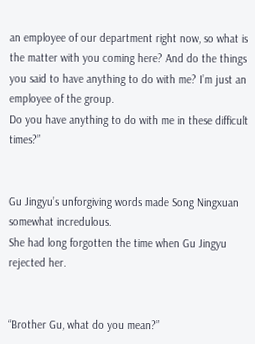an employee of our department right now, so what is the matter with you coming here? And do the things you said to have anything to do with me? I’m just an employee of the group.
Do you have anything to do with me in these difficult times?”


Gu Jingyu’s unforgiving words made Song Ningxuan somewhat incredulous.
She had long forgotten the time when Gu Jingyu rejected her.


“Brother Gu, what do you mean?”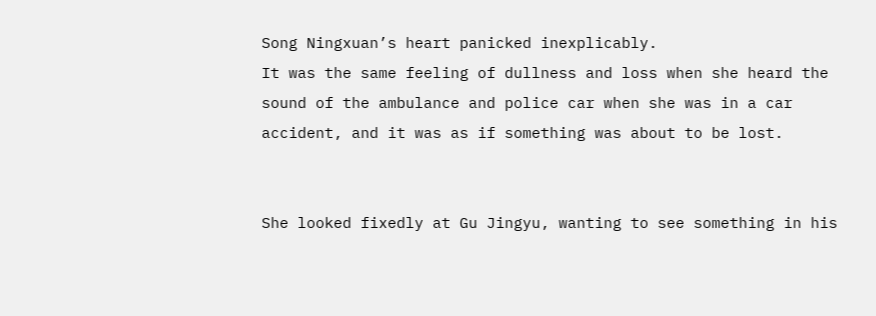Song Ningxuan’s heart panicked inexplicably.
It was the same feeling of dullness and loss when she heard the sound of the ambulance and police car when she was in a car accident, and it was as if something was about to be lost.


She looked fixedly at Gu Jingyu, wanting to see something in his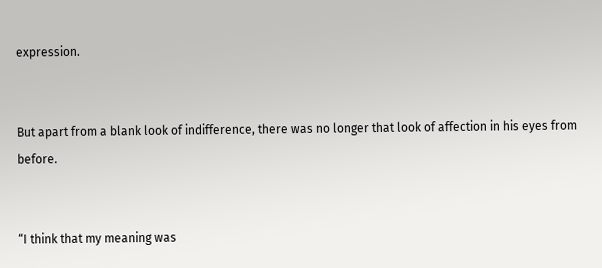expression.


But apart from a blank look of indifference, there was no longer that look of affection in his eyes from before.


“I think that my meaning was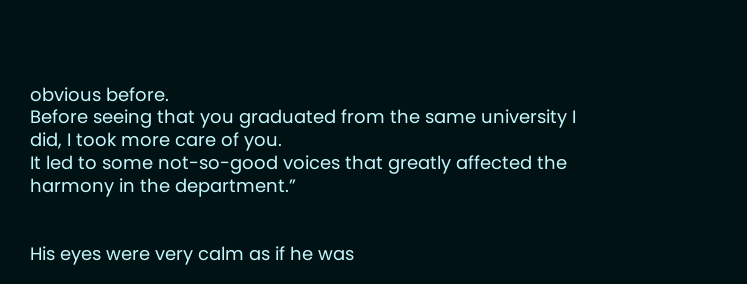obvious before.
Before seeing that you graduated from the same university I did, I took more care of you.
It led to some not-so-good voices that greatly affected the harmony in the department.”


His eyes were very calm as if he was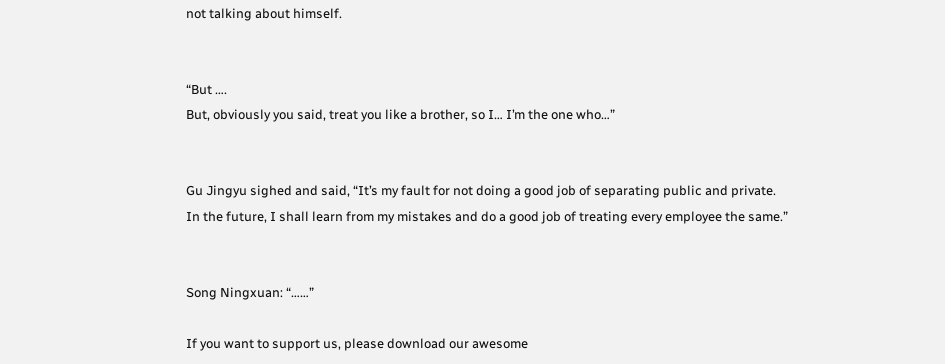not talking about himself.


“But ….
But, obviously you said, treat you like a brother, so I… I’m the one who…”


Gu Jingyu sighed and said, “It’s my fault for not doing a good job of separating public and private.
In the future, I shall learn from my mistakes and do a good job of treating every employee the same.”


Song Ningxuan: “……”

If you want to support us, please download our awesome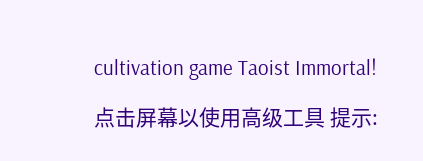cultivation game Taoist Immortal!

点击屏幕以使用高级工具 提示: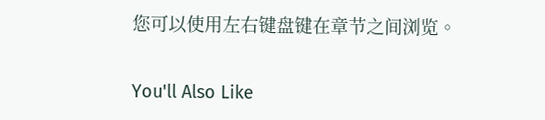您可以使用左右键盘键在章节之间浏览。

You'll Also Like